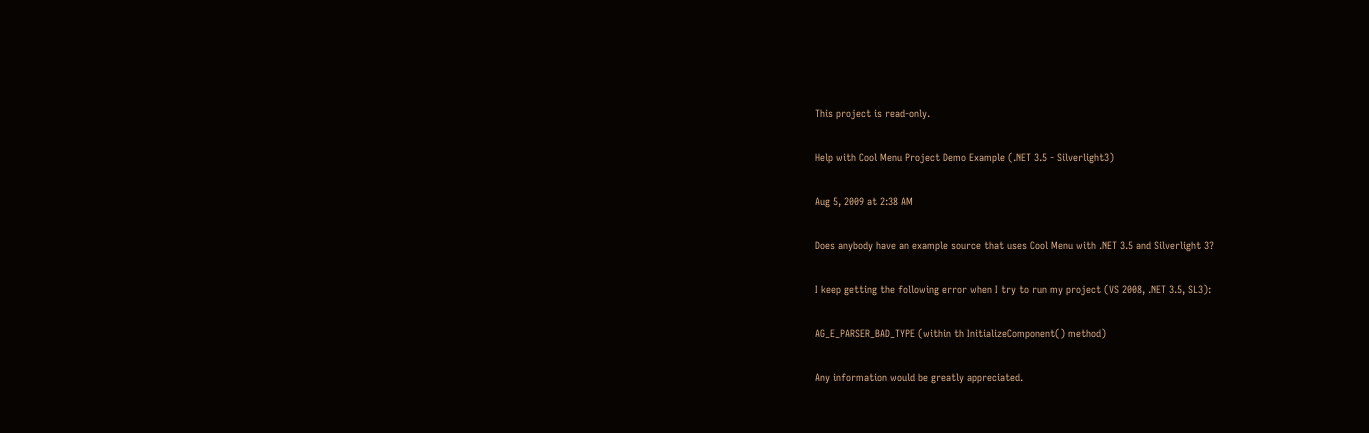This project is read-only.

Help with Cool Menu Project Demo Example (.NET 3.5 - Silverlight3)

Aug 5, 2009 at 2:38 AM

Does anybody have an example source that uses Cool Menu with .NET 3.5 and Silverlight 3?

I keep getting the following error when I try to run my project (VS 2008, .NET 3.5, SL3):

AG_E_PARSER_BAD_TYPE (within th InitializeComponent() method)

Any information would be greatly appreciated.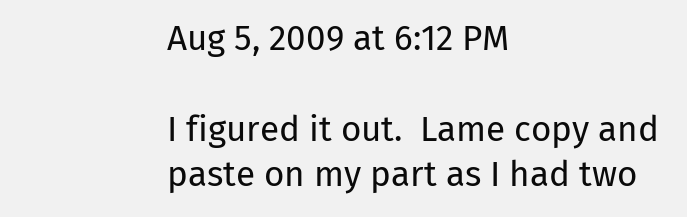Aug 5, 2009 at 6:12 PM

I figured it out.  Lame copy and paste on my part as I had two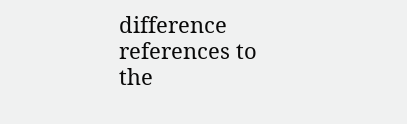difference references to the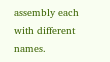assembly each with different names.